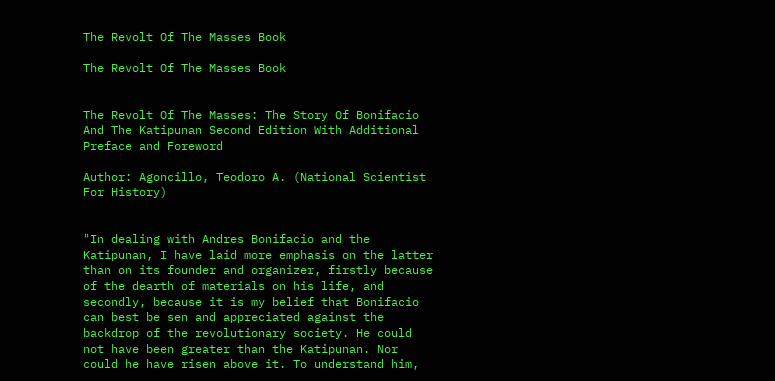The Revolt Of The Masses Book

The Revolt Of The Masses Book


The Revolt Of The Masses: The Story Of Bonifacio And The Katipunan Second Edition With Additional Preface and Foreword

Author: Agoncillo, Teodoro A. (National Scientist For History)


"In dealing with Andres Bonifacio and the Katipunan, I have laid more emphasis on the latter than on its founder and organizer, firstly because of the dearth of materials on his life, and secondly, because it is my belief that Bonifacio can best be sen and appreciated against the backdrop of the revolutionary society. He could not have been greater than the Katipunan. Nor could he have risen above it. To understand him,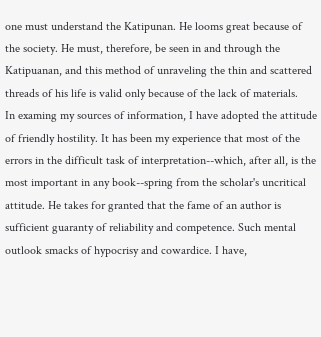one must understand the Katipunan. He looms great because of the society. He must, therefore, be seen in and through the Katipuanan, and this method of unraveling the thin and scattered threads of his life is valid only because of the lack of materials.
In examing my sources of information, I have adopted the attitude of friendly hostility. It has been my experience that most of the errors in the difficult task of interpretation--which, after all, is the most important in any book--spring from the scholar's uncritical attitude. He takes for granted that the fame of an author is sufficient guaranty of reliability and competence. Such mental outlook smacks of hypocrisy and cowardice. I have,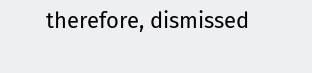therefore, dismissed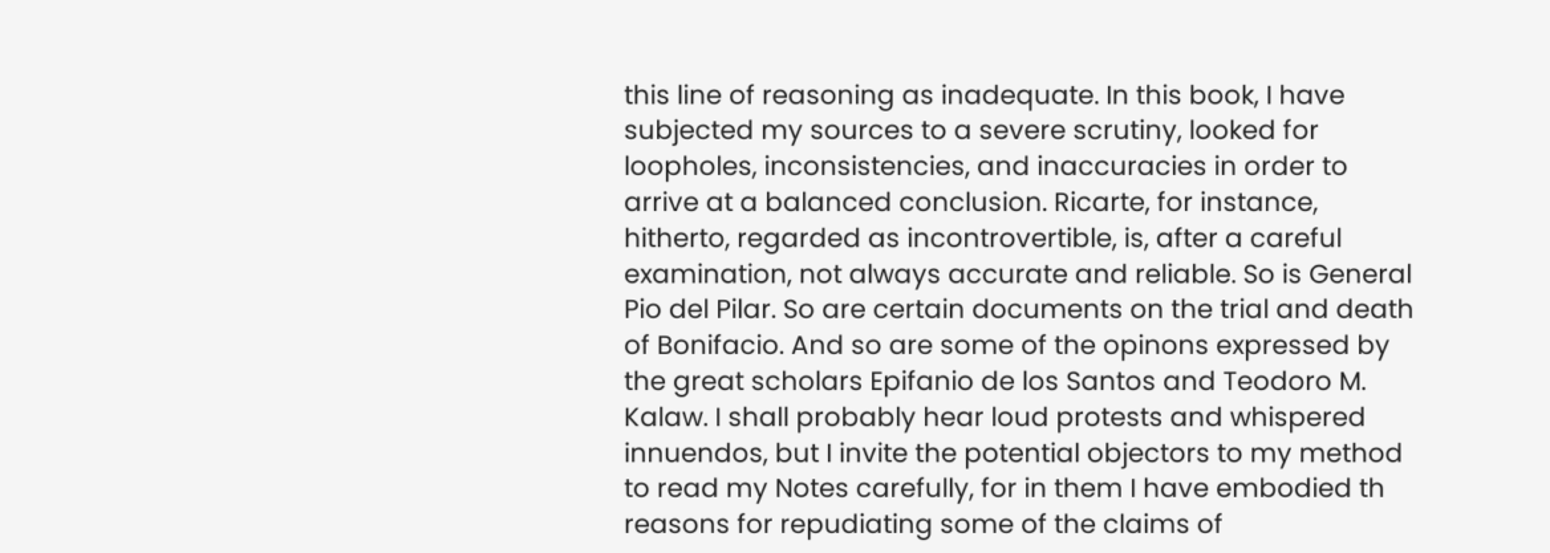this line of reasoning as inadequate. In this book, I have subjected my sources to a severe scrutiny, looked for loopholes, inconsistencies, and inaccuracies in order to arrive at a balanced conclusion. Ricarte, for instance, hitherto, regarded as incontrovertible, is, after a careful examination, not always accurate and reliable. So is General Pio del Pilar. So are certain documents on the trial and death of Bonifacio. And so are some of the opinons expressed by the great scholars Epifanio de los Santos and Teodoro M. Kalaw. I shall probably hear loud protests and whispered innuendos, but I invite the potential objectors to my method to read my Notes carefully, for in them I have embodied th reasons for repudiating some of the claims of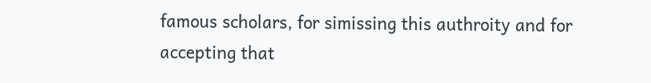famous scholars, for simissing this authroity and for accepting that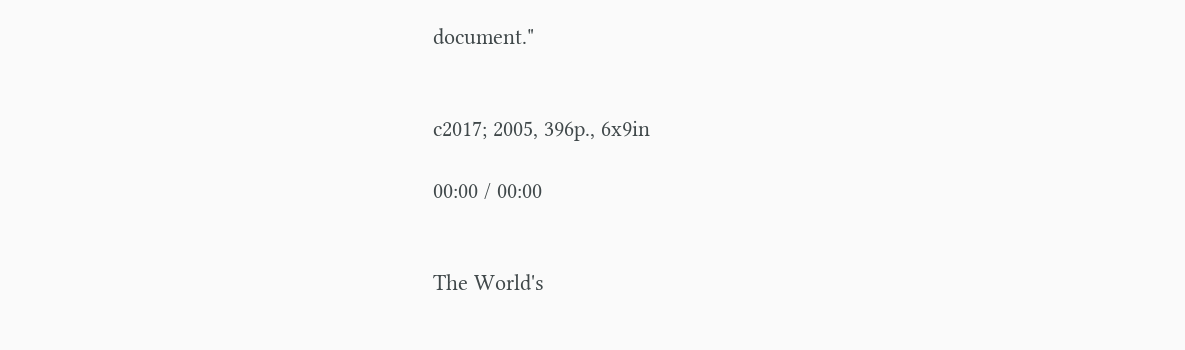document."


c2017; 2005, 396p., 6x9in

00:00 / 00:00


The World's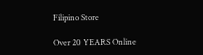Filipino Store

Over 20 YEARS Online